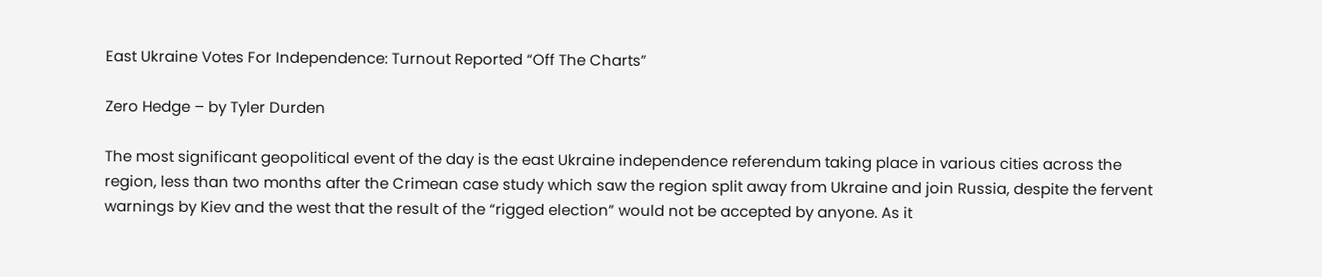East Ukraine Votes For Independence: Turnout Reported “Off The Charts”

Zero Hedge – by Tyler Durden

The most significant geopolitical event of the day is the east Ukraine independence referendum taking place in various cities across the region, less than two months after the Crimean case study which saw the region split away from Ukraine and join Russia, despite the fervent warnings by Kiev and the west that the result of the “rigged election” would not be accepted by anyone. As it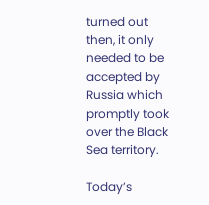turned out then, it only needed to be accepted by Russia which promptly took over the Black Sea territory.

Today’s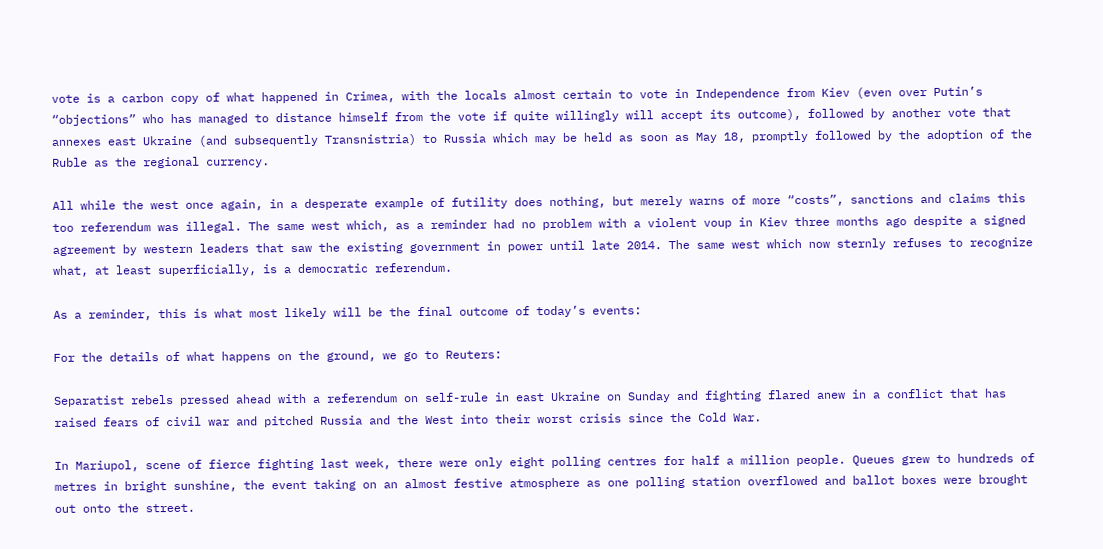vote is a carbon copy of what happened in Crimea, with the locals almost certain to vote in Independence from Kiev (even over Putin’s “objections” who has managed to distance himself from the vote if quite willingly will accept its outcome), followed by another vote that annexes east Ukraine (and subsequently Transnistria) to Russia which may be held as soon as May 18, promptly followed by the adoption of the Ruble as the regional currency.

All while the west once again, in a desperate example of futility does nothing, but merely warns of more “costs”, sanctions and claims this too referendum was illegal. The same west which, as a reminder had no problem with a violent voup in Kiev three months ago despite a signed agreement by western leaders that saw the existing government in power until late 2014. The same west which now sternly refuses to recognize what, at least superficially, is a democratic referendum.

As a reminder, this is what most likely will be the final outcome of today’s events:

For the details of what happens on the ground, we go to Reuters:

Separatist rebels pressed ahead with a referendum on self-rule in east Ukraine on Sunday and fighting flared anew in a conflict that has raised fears of civil war and pitched Russia and the West into their worst crisis since the Cold War.

In Mariupol, scene of fierce fighting last week, there were only eight polling centres for half a million people. Queues grew to hundreds of metres in bright sunshine, the event taking on an almost festive atmosphere as one polling station overflowed and ballot boxes were brought out onto the street.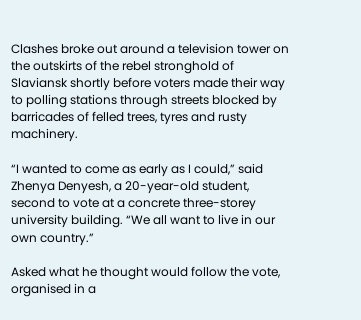Clashes broke out around a television tower on the outskirts of the rebel stronghold of Slaviansk shortly before voters made their way to polling stations through streets blocked by barricades of felled trees, tyres and rusty machinery.

“I wanted to come as early as I could,” said Zhenya Denyesh, a 20-year-old student, second to vote at a concrete three-storey university building. “We all want to live in our own country.”

Asked what he thought would follow the vote, organised in a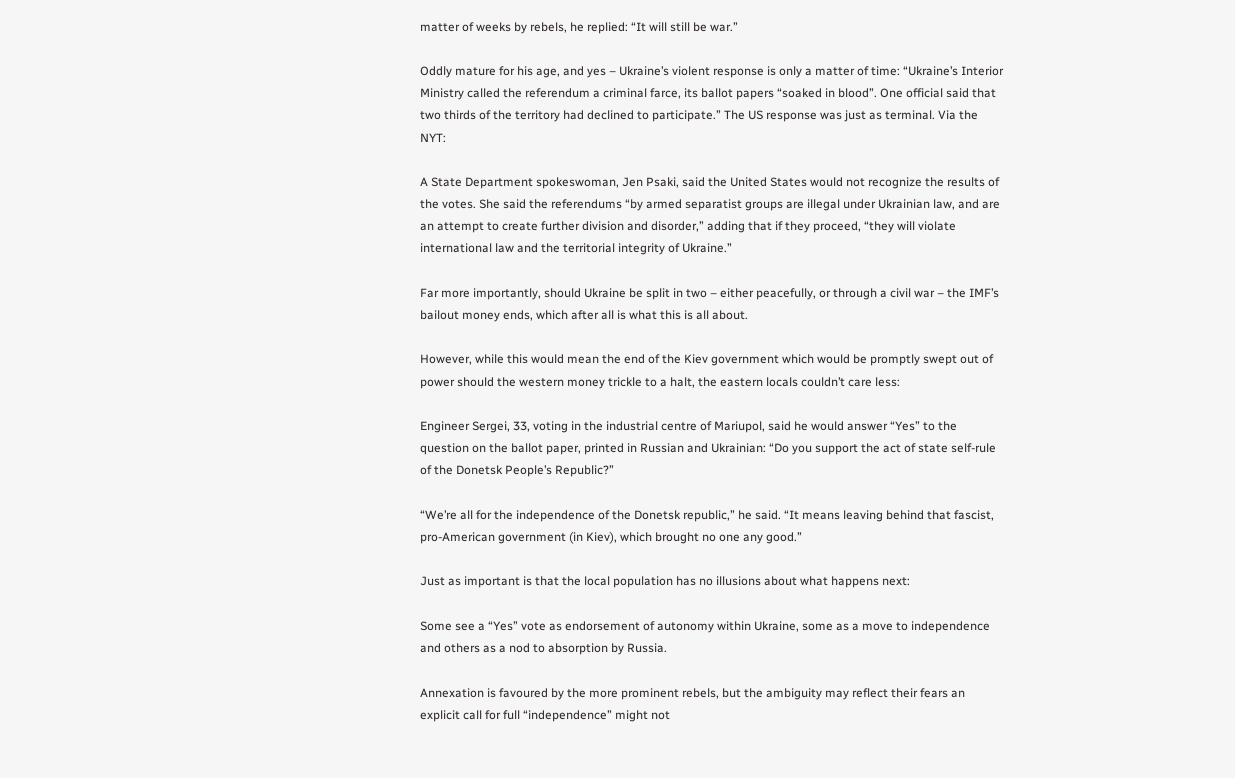matter of weeks by rebels, he replied: “It will still be war.”

Oddly mature for his age, and yes – Ukraine’s violent response is only a matter of time: “Ukraine’s Interior Ministry called the referendum a criminal farce, its ballot papers “soaked in blood”. One official said that two thirds of the territory had declined to participate.” The US response was just as terminal. Via the NYT:

A State Department spokeswoman, Jen Psaki, said the United States would not recognize the results of the votes. She said the referendums “by armed separatist groups are illegal under Ukrainian law, and are an attempt to create further division and disorder,” adding that if they proceed, “they will violate international law and the territorial integrity of Ukraine.”

Far more importantly, should Ukraine be split in two – either peacefully, or through a civil war – the IMF’s bailout money ends, which after all is what this is all about.

However, while this would mean the end of the Kiev government which would be promptly swept out of power should the western money trickle to a halt, the eastern locals couldn’t care less:

Engineer Sergei, 33, voting in the industrial centre of Mariupol, said he would answer “Yes” to the question on the ballot paper, printed in Russian and Ukrainian: “Do you support the act of state self-rule of the Donetsk People’s Republic?”

“We’re all for the independence of the Donetsk republic,” he said. “It means leaving behind that fascist, pro-American government (in Kiev), which brought no one any good.”

Just as important is that the local population has no illusions about what happens next:

Some see a “Yes” vote as endorsement of autonomy within Ukraine, some as a move to independence and others as a nod to absorption by Russia.

Annexation is favoured by the more prominent rebels, but the ambiguity may reflect their fears an explicit call for full “independence” might not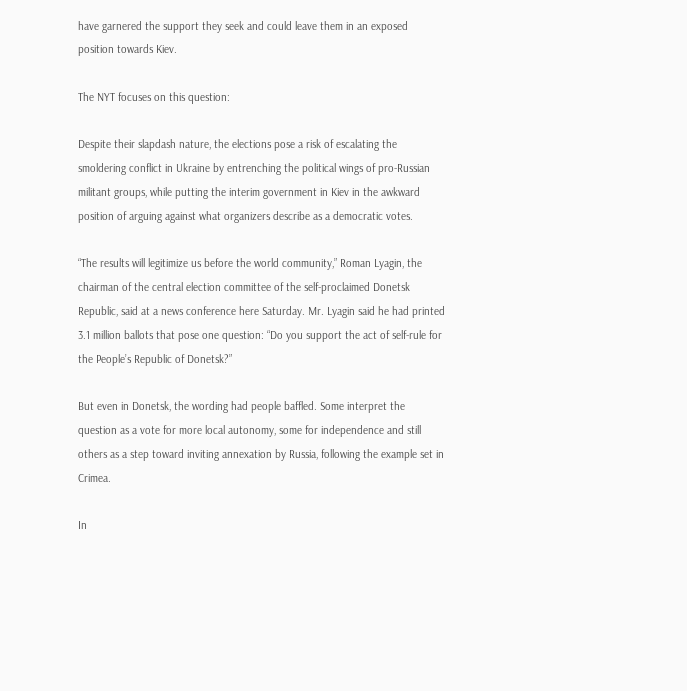have garnered the support they seek and could leave them in an exposed position towards Kiev.

The NYT focuses on this question:

Despite their slapdash nature, the elections pose a risk of escalating the smoldering conflict in Ukraine by entrenching the political wings of pro-Russian militant groups, while putting the interim government in Kiev in the awkward position of arguing against what organizers describe as a democratic votes.

“The results will legitimize us before the world community,” Roman Lyagin, the chairman of the central election committee of the self-proclaimed Donetsk Republic, said at a news conference here Saturday. Mr. Lyagin said he had printed 3.1 million ballots that pose one question: “Do you support the act of self-rule for the People’s Republic of Donetsk?”

But even in Donetsk, the wording had people baffled. Some interpret the question as a vote for more local autonomy, some for independence and still others as a step toward inviting annexation by Russia, following the example set in Crimea.

In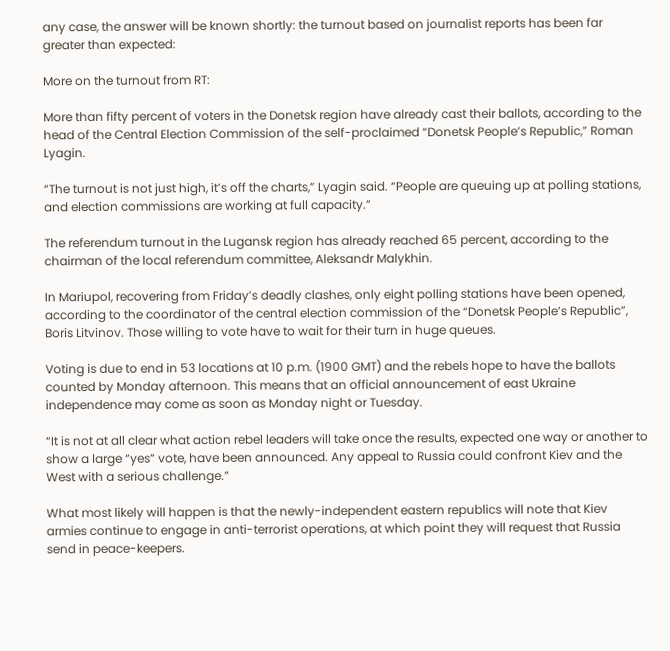any case, the answer will be known shortly: the turnout based on journalist reports has been far greater than expected:

More on the turnout from RT:

More than fifty percent of voters in the Donetsk region have already cast their ballots, according to the head of the Central Election Commission of the self-proclaimed “Donetsk People’s Republic,” Roman Lyagin.

“The turnout is not just high, it’s off the charts,” Lyagin said. “People are queuing up at polling stations, and election commissions are working at full capacity.”

The referendum turnout in the Lugansk region has already reached 65 percent, according to the chairman of the local referendum committee, Aleksandr Malykhin.

In Mariupol, recovering from Friday’s deadly clashes, only eight polling stations have been opened, according to the coordinator of the central election commission of the “Donetsk People’s Republic”, Boris Litvinov. Those willing to vote have to wait for their turn in huge queues.

Voting is due to end in 53 locations at 10 p.m. (1900 GMT) and the rebels hope to have the ballots counted by Monday afternoon. This means that an official announcement of east Ukraine independence may come as soon as Monday night or Tuesday.

“It is not at all clear what action rebel leaders will take once the results, expected one way or another to show a large “yes” vote, have been announced. Any appeal to Russia could confront Kiev and the West with a serious challenge.”

What most likely will happen is that the newly-independent eastern republics will note that Kiev armies continue to engage in anti-terrorist operations, at which point they will request that Russia send in peace-keepers.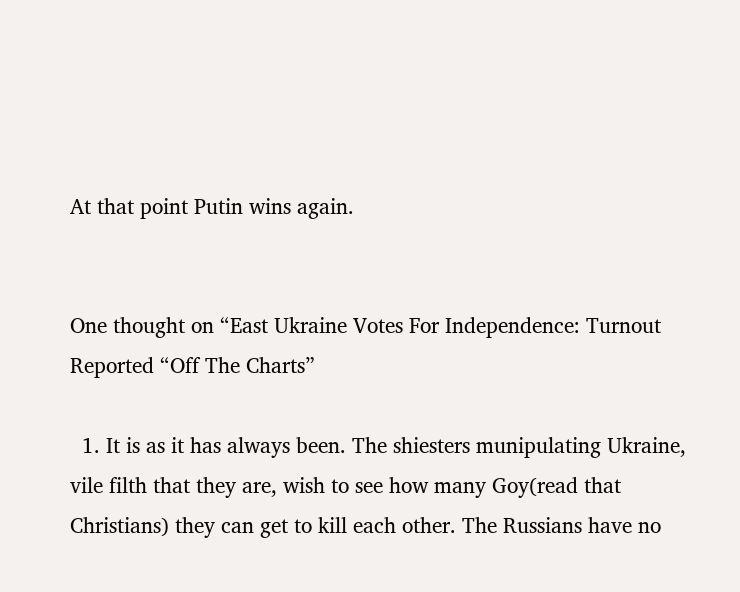At that point Putin wins again.


One thought on “East Ukraine Votes For Independence: Turnout Reported “Off The Charts”

  1. It is as it has always been. The shiesters munipulating Ukraine, vile filth that they are, wish to see how many Goy(read that Christians) they can get to kill each other. The Russians have no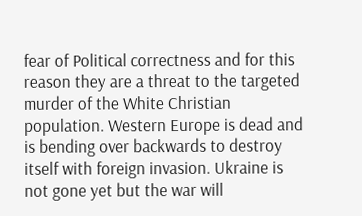fear of Political correctness and for this reason they are a threat to the targeted murder of the White Christian population. Western Europe is dead and is bending over backwards to destroy itself with foreign invasion. Ukraine is not gone yet but the war will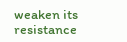weaken its resistance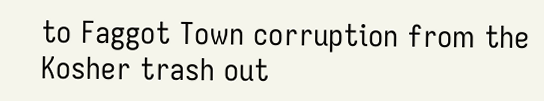to Faggot Town corruption from the Kosher trash out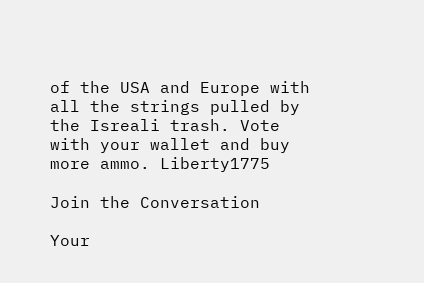of the USA and Europe with all the strings pulled by the Isreali trash. Vote with your wallet and buy more ammo. Liberty1775

Join the Conversation

Your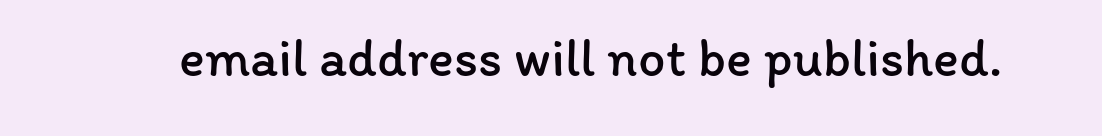email address will not be published.